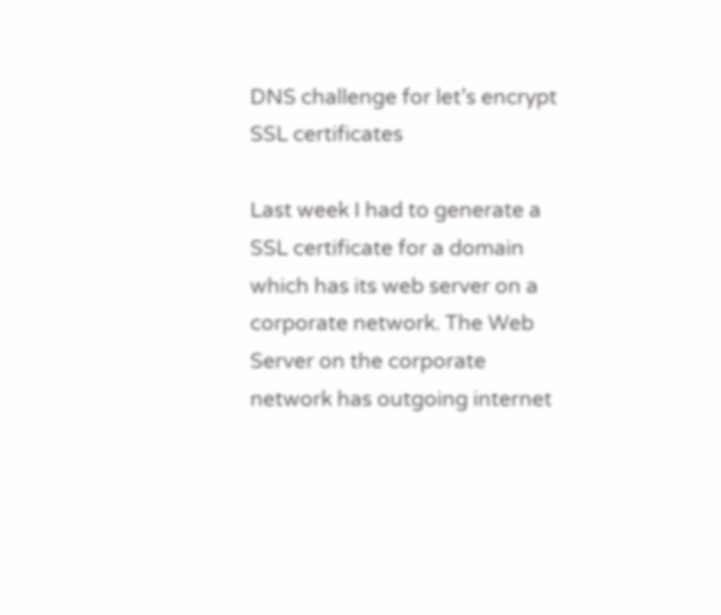DNS challenge for let’s encrypt SSL certificates

Last week I had to generate a SSL certificate for a domain which has its web server on a corporate network. The Web Server on the corporate network has outgoing internet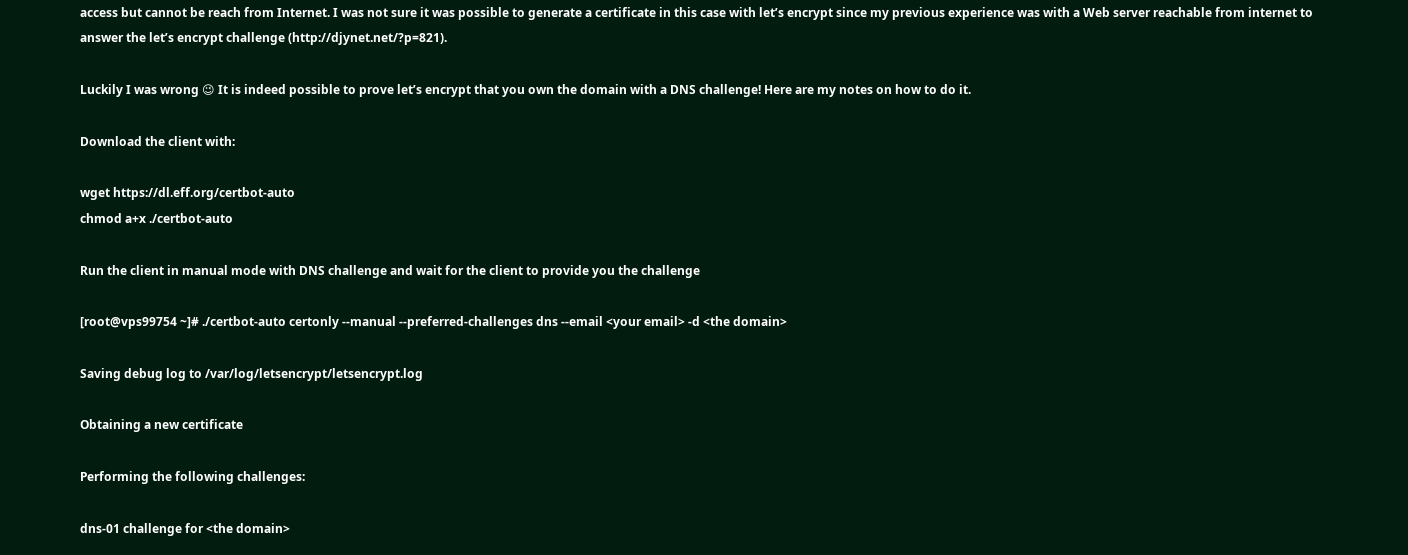access but cannot be reach from Internet. I was not sure it was possible to generate a certificate in this case with let’s encrypt since my previous experience was with a Web server reachable from internet to answer the let’s encrypt challenge (http://djynet.net/?p=821).

Luckily I was wrong 😉 It is indeed possible to prove let’s encrypt that you own the domain with a DNS challenge! Here are my notes on how to do it.

Download the client with:

wget https://dl.eff.org/certbot-auto
chmod a+x ./certbot-auto

Run the client in manual mode with DNS challenge and wait for the client to provide you the challenge

[root@vps99754 ~]# ./certbot-auto certonly --manual --preferred-challenges dns --email <your email> -d <the domain>

Saving debug log to /var/log/letsencrypt/letsencrypt.log

Obtaining a new certificate

Performing the following challenges:

dns-01 challenge for <the domain>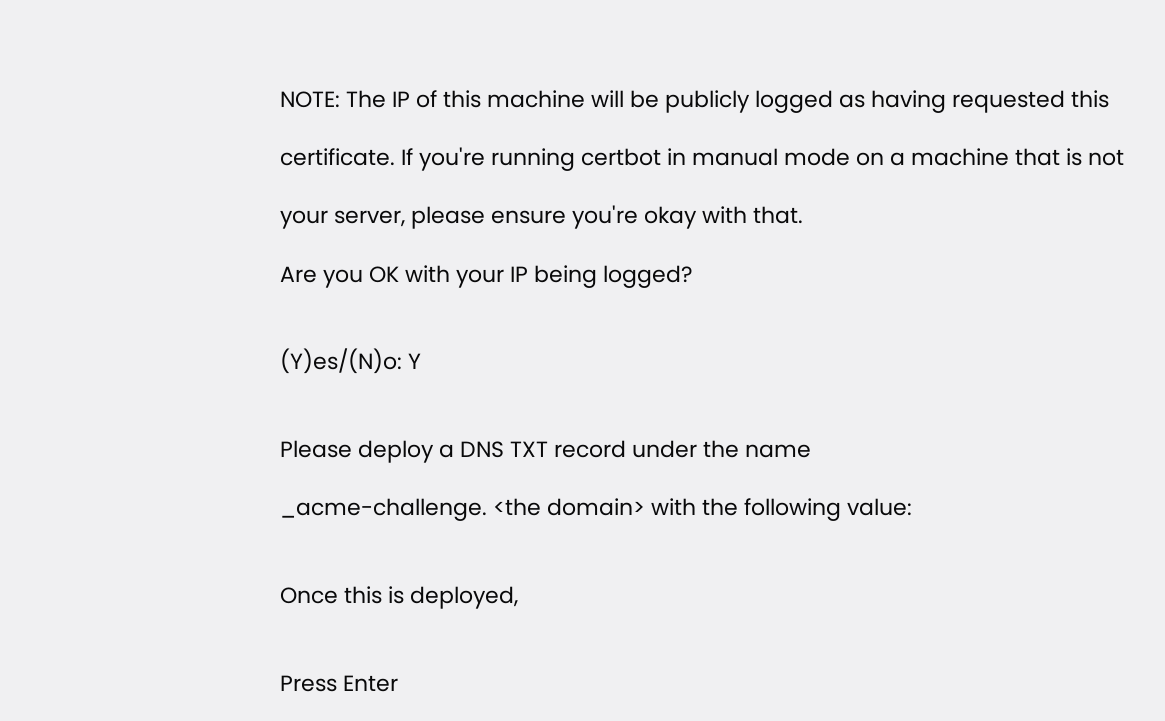NOTE: The IP of this machine will be publicly logged as having requested this

certificate. If you're running certbot in manual mode on a machine that is not

your server, please ensure you're okay with that.

Are you OK with your IP being logged?


(Y)es/(N)o: Y


Please deploy a DNS TXT record under the name

_acme-challenge. <the domain> with the following value:


Once this is deployed,


Press Enter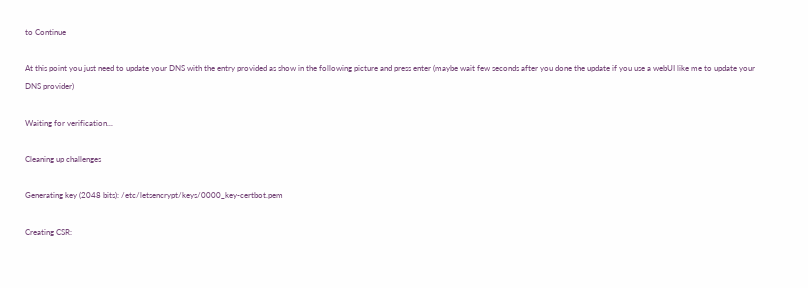to Continue

At this point you just need to update your DNS with the entry provided as show in the following picture and press enter (maybe wait few seconds after you done the update if you use a webUI like me to update your DNS provider)

Waiting for verification...

Cleaning up challenges

Generating key (2048 bits): /etc/letsencrypt/keys/0000_key-certbot.pem

Creating CSR: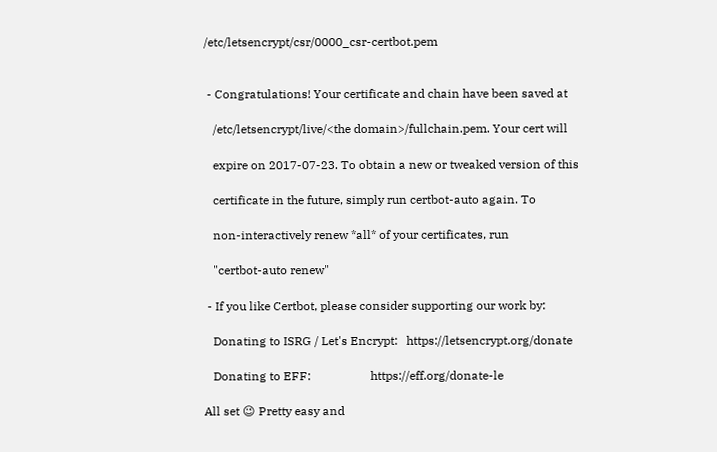/etc/letsencrypt/csr/0000_csr-certbot.pem


 - Congratulations! Your certificate and chain have been saved at

   /etc/letsencrypt/live/<the domain>/fullchain.pem. Your cert will

   expire on 2017-07-23. To obtain a new or tweaked version of this

   certificate in the future, simply run certbot-auto again. To

   non-interactively renew *all* of your certificates, run

   "certbot-auto renew"

 - If you like Certbot, please consider supporting our work by:

   Donating to ISRG / Let's Encrypt:   https://letsencrypt.org/donate

   Donating to EFF:                    https://eff.org/donate-le

All set 😉 Pretty easy and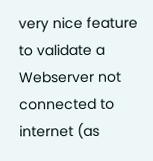very nice feature to validate a Webserver not connected to internet (as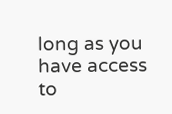long as you have access to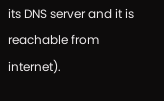its DNS server and it is reachable from internet).